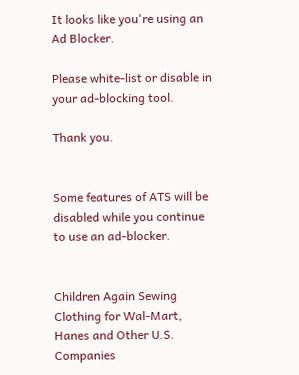It looks like you're using an Ad Blocker.

Please white-list or disable in your ad-blocking tool.

Thank you.


Some features of ATS will be disabled while you continue to use an ad-blocker.


Children Again Sewing Clothing for Wal-Mart, Hanes and Other U.S. Companies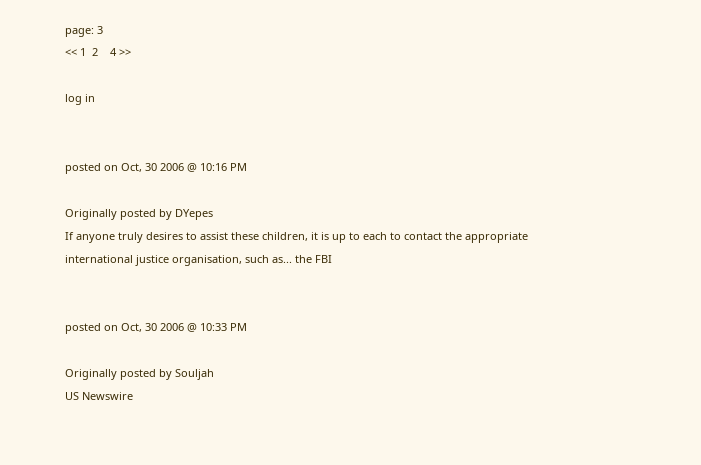page: 3
<< 1  2    4 >>

log in


posted on Oct, 30 2006 @ 10:16 PM

Originally posted by DYepes
If anyone truly desires to assist these children, it is up to each to contact the appropriate international justice organisation, such as... the FBI


posted on Oct, 30 2006 @ 10:33 PM

Originally posted by Souljah
US Newswire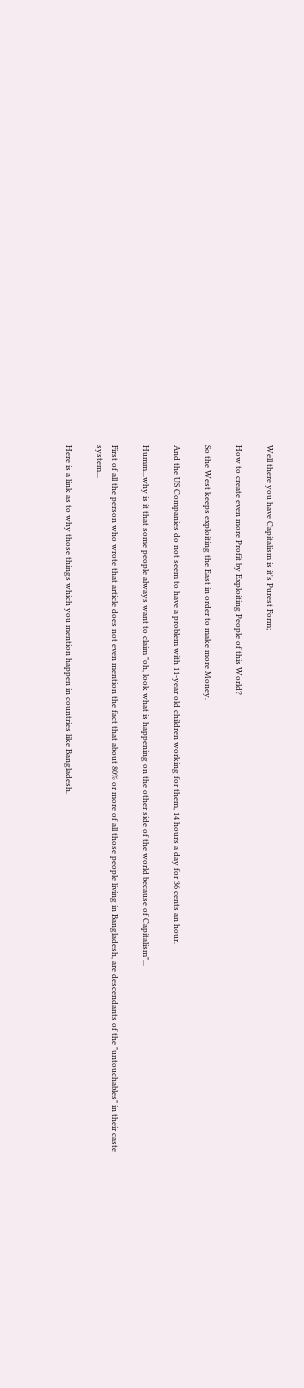Well there you have Capitalism is it's Purest Form;

How to create even more Profit by Exploiting People of this World?

So the West keeps exploiting the East in order to make more Money.

And the US Companies do not seem to have a problem with 11-year old children working for them, 14 hours a day for 36 cents an hour.

Humm...why is it that some people always want to claim "oh, look what is happening on the other side of the world because of Capitalism"...

First of all the person who wrote that article does not even mention the fact that about 80% or more of all those people living in Bangladesh, are descendants of the "untouchables" in their caste system...

Here is a link as to why those things which you mention happen in countries like Bangladesh.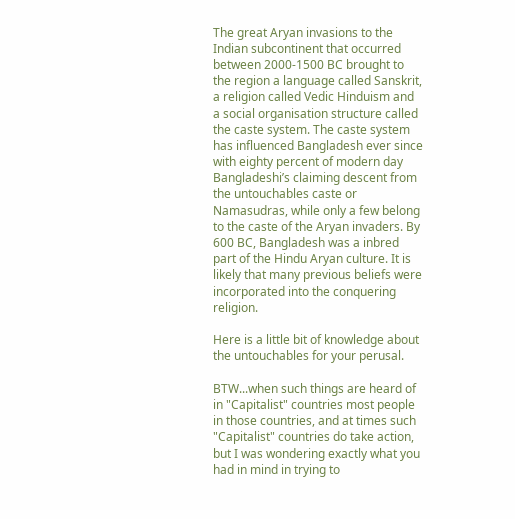The great Aryan invasions to the Indian subcontinent that occurred between 2000-1500 BC brought to the region a language called Sanskrit, a religion called Vedic Hinduism and a social organisation structure called the caste system. The caste system has influenced Bangladesh ever since with eighty percent of modern day Bangladeshi’s claiming descent from the untouchables caste or Namasudras, while only a few belong to the caste of the Aryan invaders. By 600 BC, Bangladesh was a inbred part of the Hindu Aryan culture. It is likely that many previous beliefs were incorporated into the conquering religion.

Here is a little bit of knowledge about the untouchables for your perusal.

BTW...when such things are heard of in "Capitalist" countries most people in those countries, and at times such "Capitalist" countries do take action, but I was wondering exactly what you had in mind in trying to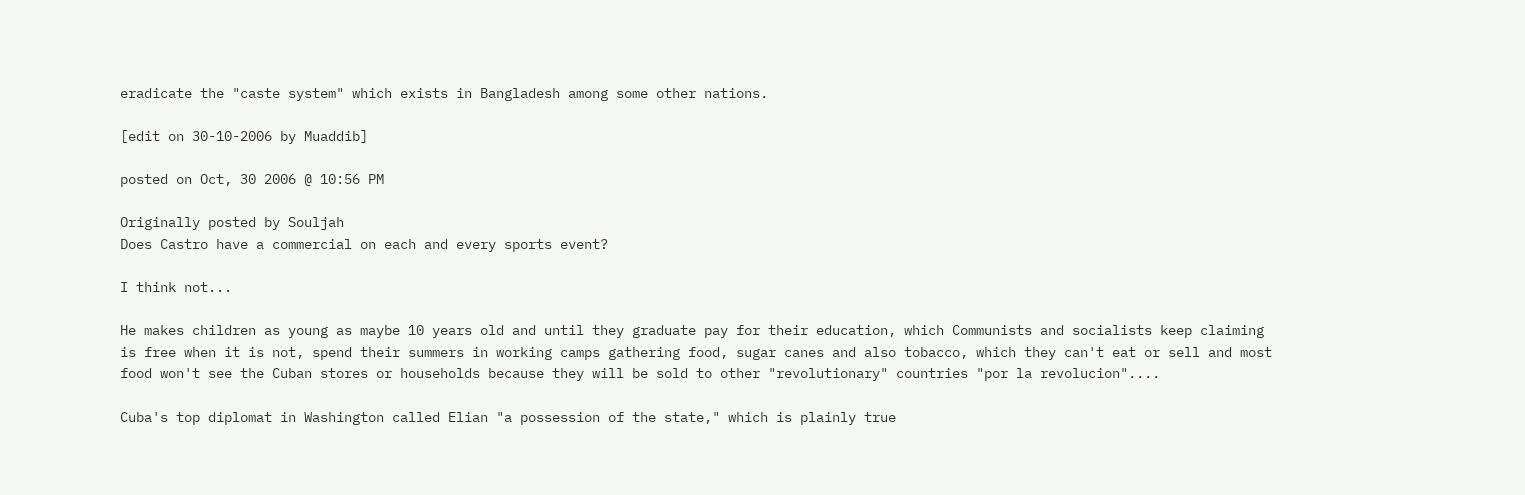eradicate the "caste system" which exists in Bangladesh among some other nations.

[edit on 30-10-2006 by Muaddib]

posted on Oct, 30 2006 @ 10:56 PM

Originally posted by Souljah
Does Castro have a commercial on each and every sports event?

I think not...

He makes children as young as maybe 10 years old and until they graduate pay for their education, which Communists and socialists keep claiming is free when it is not, spend their summers in working camps gathering food, sugar canes and also tobacco, which they can't eat or sell and most food won't see the Cuban stores or households because they will be sold to other "revolutionary" countries "por la revolucion"....

Cuba's top diplomat in Washington called Elian "a possession of the state," which is plainly true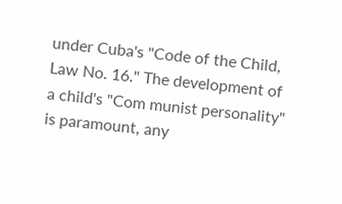under Cuba's "Code of the Child, Law No. 16." The development of a child's "Com munist personality" is paramount, any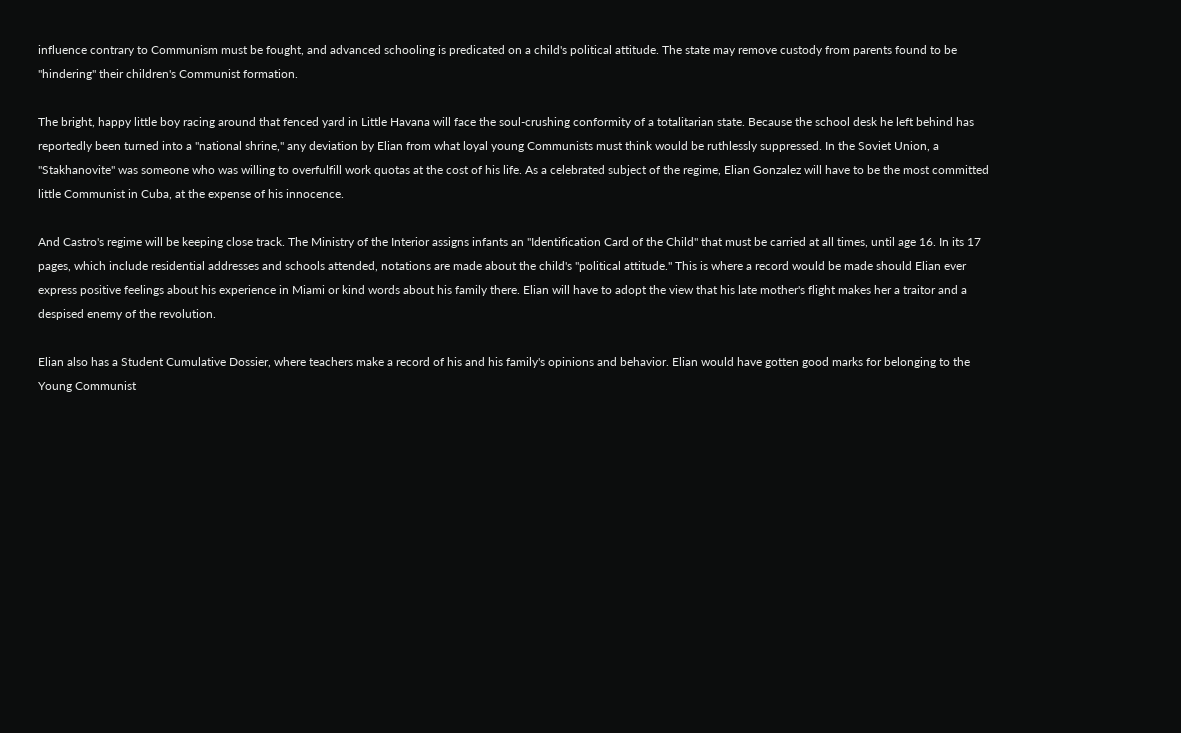influence contrary to Communism must be fought, and advanced schooling is predicated on a child's political attitude. The state may remove custody from parents found to be "hindering" their children's Communist formation.

The bright, happy little boy racing around that fenced yard in Little Havana will face the soul-crushing conformity of a totalitarian state. Because the school desk he left behind has reportedly been turned into a "national shrine," any deviation by Elian from what loyal young Communists must think would be ruthlessly suppressed. In the Soviet Union, a "Stakhanovite" was someone who was willing to overfulfill work quotas at the cost of his life. As a celebrated subject of the regime, Elian Gonzalez will have to be the most committed little Communist in Cuba, at the expense of his innocence.

And Castro's regime will be keeping close track. The Ministry of the Interior assigns infants an "Identification Card of the Child" that must be carried at all times, until age 16. In its 17 pages, which include residential addresses and schools attended, notations are made about the child's "political attitude." This is where a record would be made should Elian ever express positive feelings about his experience in Miami or kind words about his family there. Elian will have to adopt the view that his late mother's flight makes her a traitor and a despised enemy of the revolution.

Elian also has a Student Cumulative Dossier, where teachers make a record of his and his family's opinions and behavior. Elian would have gotten good marks for belonging to the Young Communist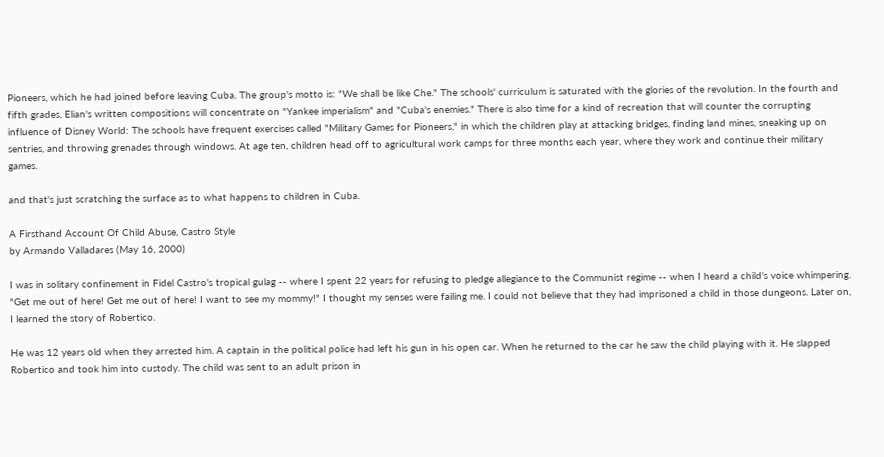Pioneers, which he had joined before leaving Cuba. The group's motto is: "We shall be like Che." The schools' curriculum is saturated with the glories of the revolution. In the fourth and fifth grades, Elian's written compositions will concentrate on "Yankee imperialism" and "Cuba's enemies." There is also time for a kind of recreation that will counter the corrupting influence of Disney World: The schools have frequent exercises called "Military Games for Pioneers," in which the children play at attacking bridges, finding land mines, sneaking up on sentries, and throwing grenades through windows. At age ten, children head off to agricultural work camps for three months each year, where they work and continue their military games.

and that's just scratching the surface as to what happens to children in Cuba.

A Firsthand Account Of Child Abuse, Castro Style
by Armando Valladares (May 16, 2000)

I was in solitary confinement in Fidel Castro's tropical gulag -- where I spent 22 years for refusing to pledge allegiance to the Communist regime -- when I heard a child's voice whimpering. "Get me out of here! Get me out of here! I want to see my mommy!" I thought my senses were failing me. I could not believe that they had imprisoned a child in those dungeons. Later on, I learned the story of Robertico.

He was 12 years old when they arrested him. A captain in the political police had left his gun in his open car. When he returned to the car he saw the child playing with it. He slapped Robertico and took him into custody. The child was sent to an adult prison in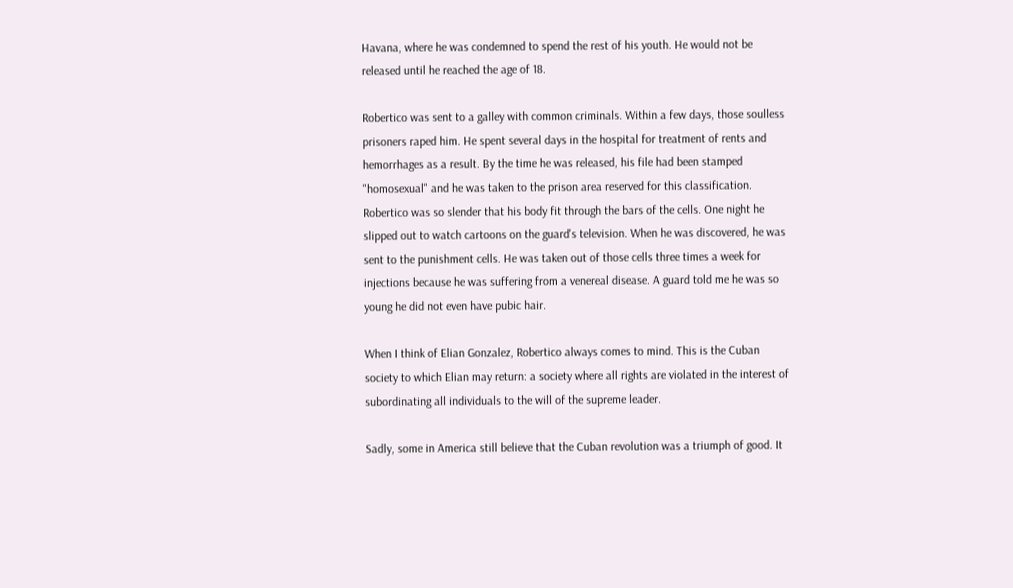Havana, where he was condemned to spend the rest of his youth. He would not be released until he reached the age of 18.

Robertico was sent to a galley with common criminals. Within a few days, those soulless prisoners raped him. He spent several days in the hospital for treatment of rents and hemorrhages as a result. By the time he was released, his file had been stamped "homosexual" and he was taken to the prison area reserved for this classification. Robertico was so slender that his body fit through the bars of the cells. One night he slipped out to watch cartoons on the guard's television. When he was discovered, he was sent to the punishment cells. He was taken out of those cells three times a week for injections because he was suffering from a venereal disease. A guard told me he was so young he did not even have pubic hair.

When I think of Elian Gonzalez, Robertico always comes to mind. This is the Cuban society to which Elian may return: a society where all rights are violated in the interest of subordinating all individuals to the will of the supreme leader.

Sadly, some in America still believe that the Cuban revolution was a triumph of good. It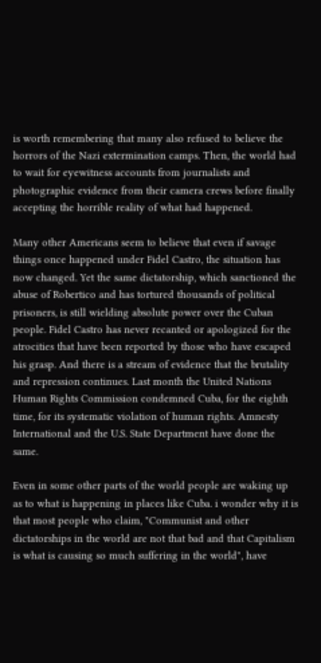is worth remembering that many also refused to believe the horrors of the Nazi extermination camps. Then, the world had to wait for eyewitness accounts from journalists and photographic evidence from their camera crews before finally accepting the horrible reality of what had happened.

Many other Americans seem to believe that even if savage things once happened under Fidel Castro, the situation has now changed. Yet the same dictatorship, which sanctioned the abuse of Robertico and has tortured thousands of political prisoners, is still wielding absolute power over the Cuban people. Fidel Castro has never recanted or apologized for the atrocities that have been reported by those who have escaped his grasp. And there is a stream of evidence that the brutality and repression continues. Last month the United Nations Human Rights Commission condemned Cuba, for the eighth time, for its systematic violation of human rights. Amnesty International and the U.S. State Department have done the same.

Even in some other parts of the world people are waking up as to what is happening in places like Cuba. i wonder why it is that most people who claim, "Communist and other dictatorships in the world are not that bad and that Capitalism is what is causing so much suffering in the world", have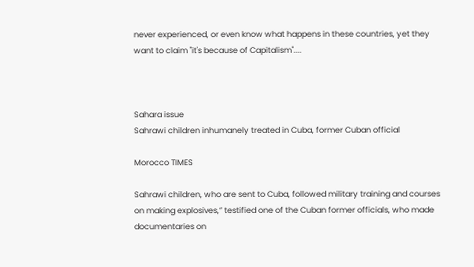never experienced, or even know what happens in these countries, yet they want to claim "it's because of Capitalism"....



Sahara issue
Sahrawi children inhumanely treated in Cuba, former Cuban official

Morocco TIMES

Sahrawi children, who are sent to Cuba, followed military training and courses on making explosives,” testified one of the Cuban former officials, who made documentaries on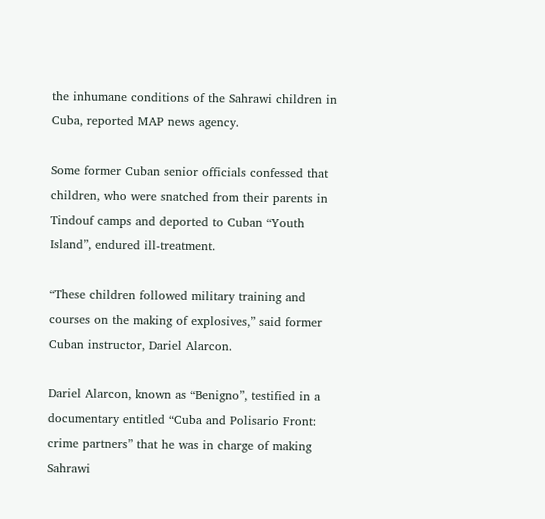the inhumane conditions of the Sahrawi children in Cuba, reported MAP news agency.

Some former Cuban senior officials confessed that children, who were snatched from their parents in Tindouf camps and deported to Cuban “Youth Island”, endured ill-treatment.

“These children followed military training and courses on the making of explosives,” said former Cuban instructor, Dariel Alarcon.

Dariel Alarcon, known as “Benigno”, testified in a documentary entitled “Cuba and Polisario Front: crime partners” that he was in charge of making Sahrawi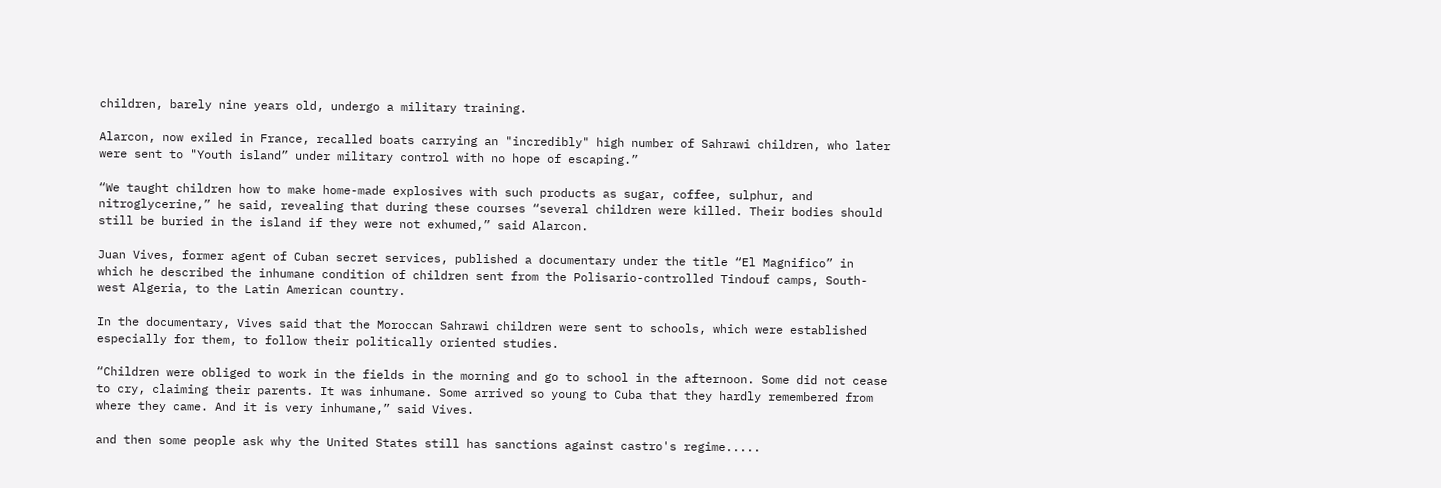children, barely nine years old, undergo a military training.

Alarcon, now exiled in France, recalled boats carrying an "incredibly" high number of Sahrawi children, who later were sent to "Youth island” under military control with no hope of escaping.”

“We taught children how to make home-made explosives with such products as sugar, coffee, sulphur, and nitroglycerine,” he said, revealing that during these courses “several children were killed. Their bodies should still be buried in the island if they were not exhumed,” said Alarcon.

Juan Vives, former agent of Cuban secret services, published a documentary under the title “El Magnifico” in which he described the inhumane condition of children sent from the Polisario-controlled Tindouf camps, South-west Algeria, to the Latin American country.

In the documentary, Vives said that the Moroccan Sahrawi children were sent to schools, which were established especially for them, to follow their politically oriented studies.

“Children were obliged to work in the fields in the morning and go to school in the afternoon. Some did not cease to cry, claiming their parents. It was inhumane. Some arrived so young to Cuba that they hardly remembered from where they came. And it is very inhumane,” said Vives.

and then some people ask why the United States still has sanctions against castro's regime.....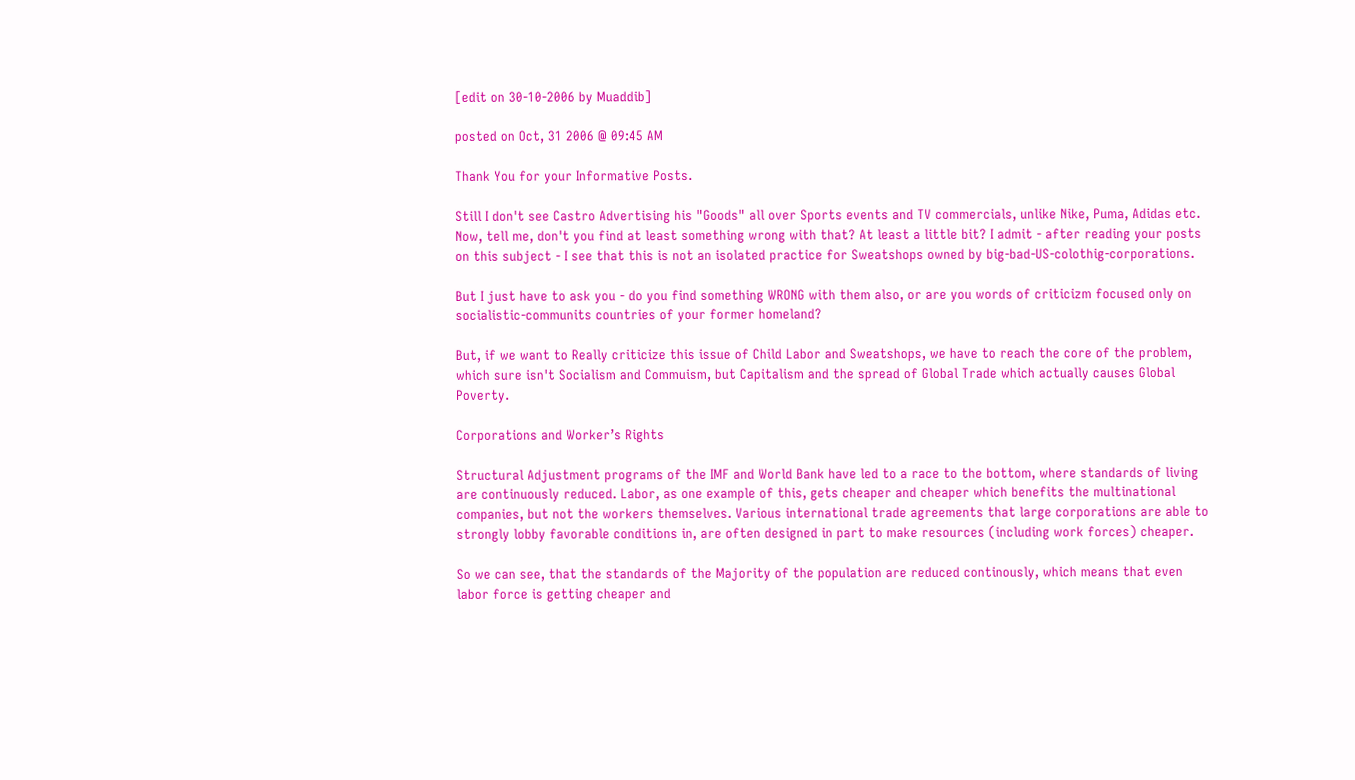[edit on 30-10-2006 by Muaddib]

posted on Oct, 31 2006 @ 09:45 AM

Thank You for your Informative Posts.

Still I don't see Castro Advertising his "Goods" all over Sports events and TV commercials, unlike Nike, Puma, Adidas etc. Now, tell me, don't you find at least something wrong with that? At least a little bit? I admit - after reading your posts on this subject - I see that this is not an isolated practice for Sweatshops owned by big-bad-US-colothig-corporations.

But I just have to ask you - do you find something WRONG with them also, or are you words of criticizm focused only on socialistic-communits countries of your former homeland?

But, if we want to Really criticize this issue of Child Labor and Sweatshops, we have to reach the core of the problem, which sure isn't Socialism and Commuism, but Capitalism and the spread of Global Trade which actually causes Global Poverty.

Corporations and Worker’s Rights

Structural Adjustment programs of the IMF and World Bank have led to a race to the bottom, where standards of living are continuously reduced. Labor, as one example of this, gets cheaper and cheaper which benefits the multinational companies, but not the workers themselves. Various international trade agreements that large corporations are able to strongly lobby favorable conditions in, are often designed in part to make resources (including work forces) cheaper.

So we can see, that the standards of the Majority of the population are reduced continously, which means that even labor force is getting cheaper and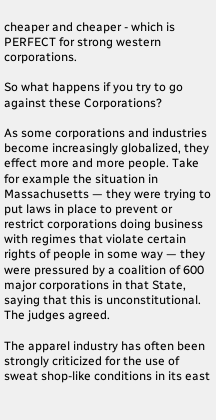cheaper and cheaper - which is PERFECT for strong western corporations.

So what happens if you try to go against these Corporations?

As some corporations and industries become increasingly globalized, they effect more and more people. Take for example the situation in Massachusetts — they were trying to put laws in place to prevent or restrict corporations doing business with regimes that violate certain rights of people in some way — they were pressured by a coalition of 600 major corporations in that State, saying that this is unconstitutional. The judges agreed.

The apparel industry has often been strongly criticized for the use of sweat shop-like conditions in its east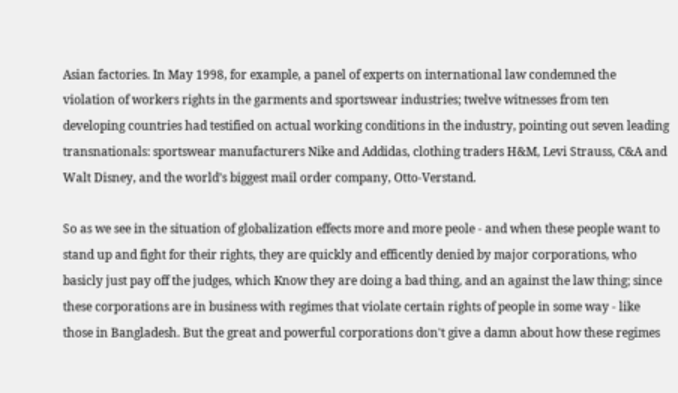Asian factories. In May 1998, for example, a panel of experts on international law condemned the violation of workers rights in the garments and sportswear industries; twelve witnesses from ten developing countries had testified on actual working conditions in the industry, pointing out seven leading transnationals: sportswear manufacturers Nike and Addidas, clothing traders H&M, Levi Strauss, C&A and Walt Disney, and the world’s biggest mail order company, Otto-Verstand.

So as we see in the situation of globalization effects more and more peole - and when these people want to stand up and fight for their rights, they are quickly and efficently denied by major corporations, who basicly just pay off the judges, which Know they are doing a bad thing, and an against the law thing; since these corporations are in business with regimes that violate certain rights of people in some way - like those in Bangladesh. But the great and powerful corporations don't give a damn about how these regimes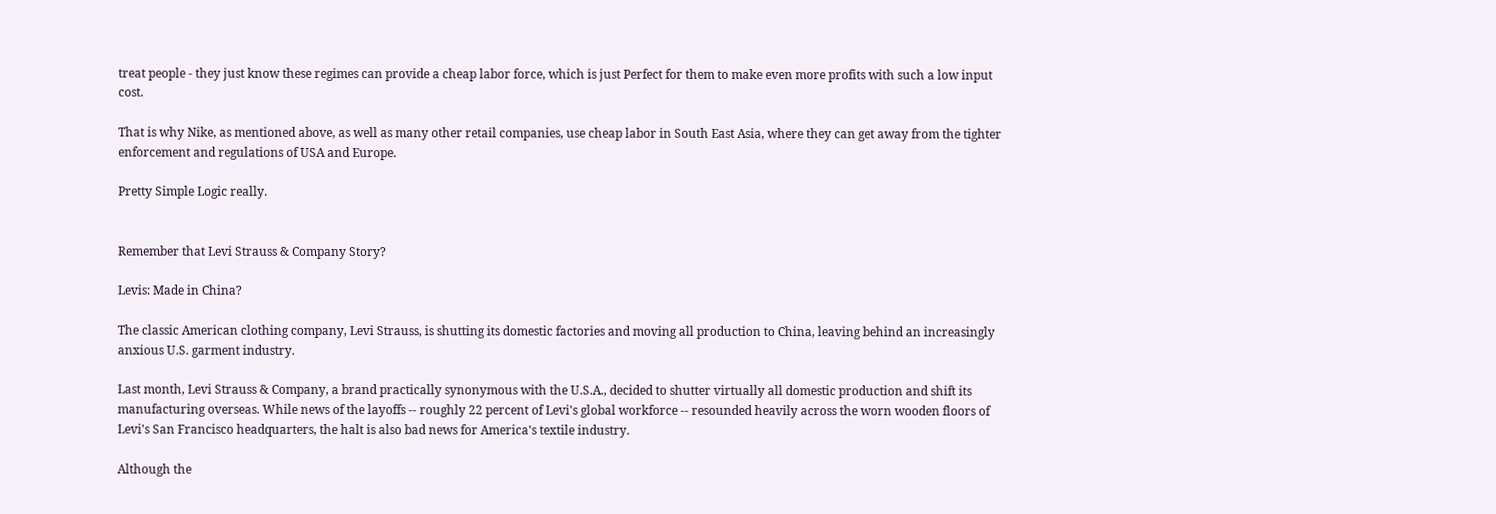treat people - they just know these regimes can provide a cheap labor force, which is just Perfect for them to make even more profits with such a low input cost.

That is why Nike, as mentioned above, as well as many other retail companies, use cheap labor in South East Asia, where they can get away from the tighter enforcement and regulations of USA and Europe.

Pretty Simple Logic really.


Remember that Levi Strauss & Company Story?

Levis: Made in China?

The classic American clothing company, Levi Strauss, is shutting its domestic factories and moving all production to China, leaving behind an increasingly anxious U.S. garment industry.

Last month, Levi Strauss & Company, a brand practically synonymous with the U.S.A., decided to shutter virtually all domestic production and shift its manufacturing overseas. While news of the layoffs -- roughly 22 percent of Levi's global workforce -- resounded heavily across the worn wooden floors of Levi's San Francisco headquarters, the halt is also bad news for America's textile industry.

Although the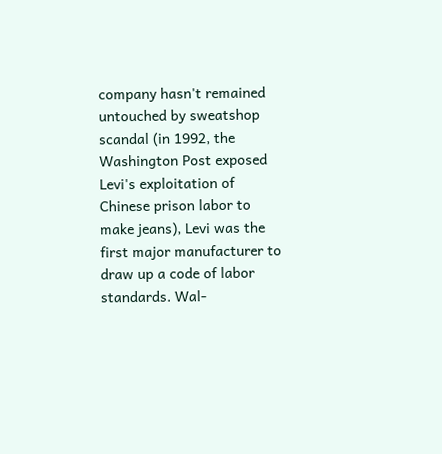company hasn't remained untouched by sweatshop scandal (in 1992, the Washington Post exposed Levi's exploitation of Chinese prison labor to make jeans), Levi was the first major manufacturer to draw up a code of labor standards. Wal-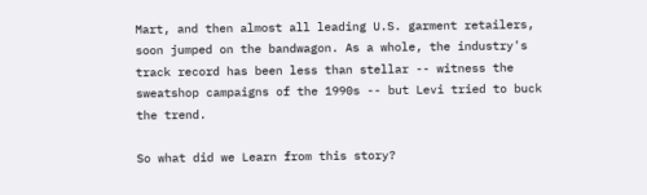Mart, and then almost all leading U.S. garment retailers, soon jumped on the bandwagon. As a whole, the industry's track record has been less than stellar -- witness the sweatshop campaigns of the 1990s -- but Levi tried to buck the trend.

So what did we Learn from this story?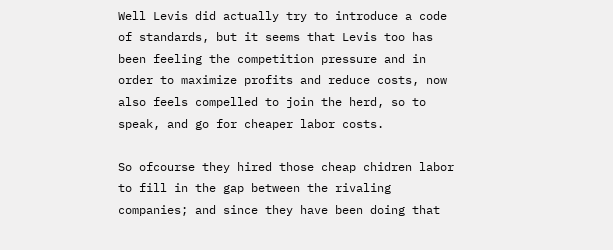Well Levis did actually try to introduce a code of standards, but it seems that Levis too has been feeling the competition pressure and in order to maximize profits and reduce costs, now also feels compelled to join the herd, so to speak, and go for cheaper labor costs.

So ofcourse they hired those cheap chidren labor to fill in the gap between the rivaling companies; and since they have been doing that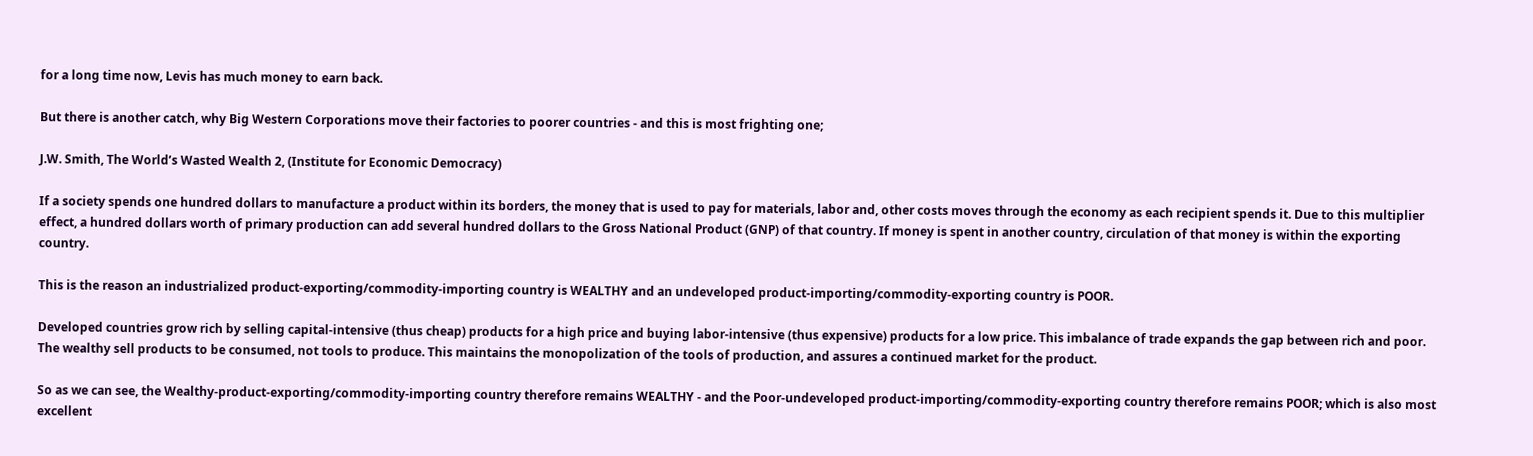for a long time now, Levis has much money to earn back.

But there is another catch, why Big Western Corporations move their factories to poorer countries - and this is most frighting one;

J.W. Smith, The World’s Wasted Wealth 2, (Institute for Economic Democracy)

If a society spends one hundred dollars to manufacture a product within its borders, the money that is used to pay for materials, labor and, other costs moves through the economy as each recipient spends it. Due to this multiplier effect, a hundred dollars worth of primary production can add several hundred dollars to the Gross National Product (GNP) of that country. If money is spent in another country, circulation of that money is within the exporting country.

This is the reason an industrialized product-exporting/commodity-importing country is WEALTHY and an undeveloped product-importing/commodity-exporting country is POOR.

Developed countries grow rich by selling capital-intensive (thus cheap) products for a high price and buying labor-intensive (thus expensive) products for a low price. This imbalance of trade expands the gap between rich and poor. The wealthy sell products to be consumed, not tools to produce. This maintains the monopolization of the tools of production, and assures a continued market for the product.

So as we can see, the Wealthy-product-exporting/commodity-importing country therefore remains WEALTHY - and the Poor-undeveloped product-importing/commodity-exporting country therefore remains POOR; which is also most excellent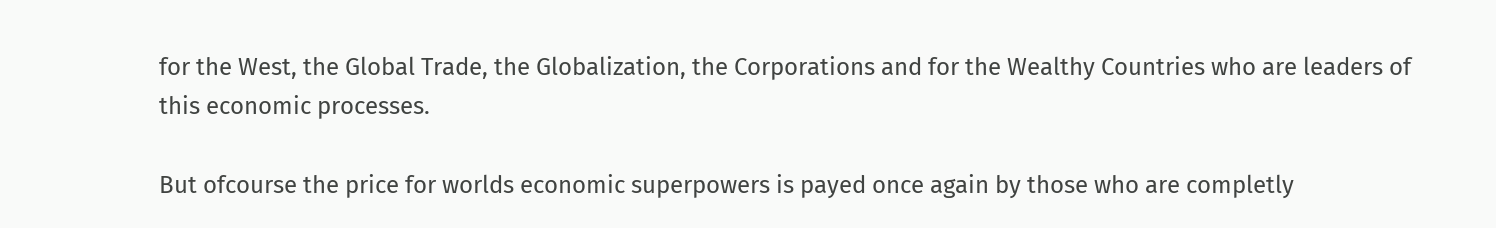for the West, the Global Trade, the Globalization, the Corporations and for the Wealthy Countries who are leaders of this economic processes.

But ofcourse the price for worlds economic superpowers is payed once again by those who are completly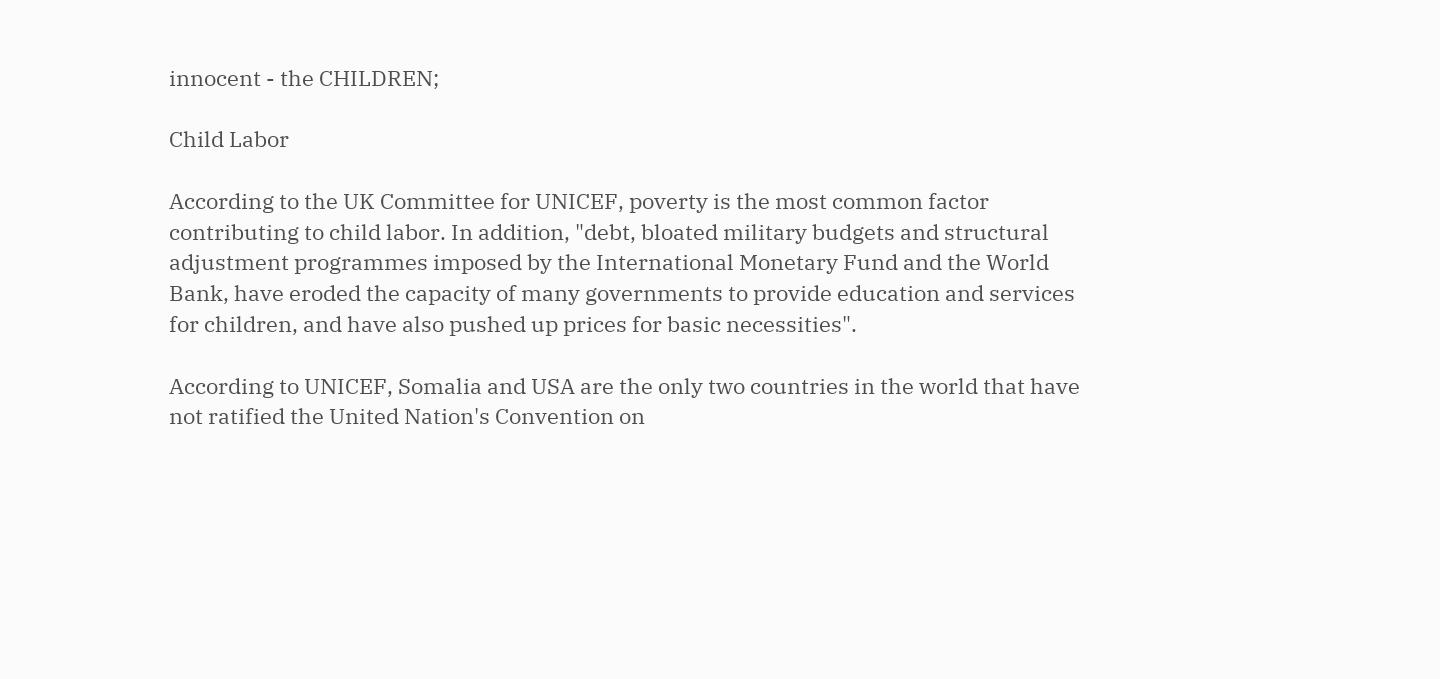innocent - the CHILDREN;

Child Labor

According to the UK Committee for UNICEF, poverty is the most common factor contributing to child labor. In addition, "debt, bloated military budgets and structural adjustment programmes imposed by the International Monetary Fund and the World Bank, have eroded the capacity of many governments to provide education and services for children, and have also pushed up prices for basic necessities".

According to UNICEF, Somalia and USA are the only two countries in the world that have not ratified the United Nation's Convention on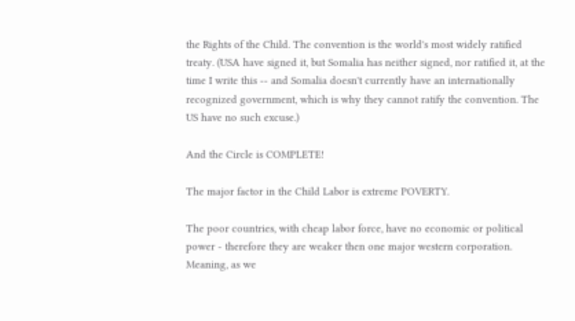the Rights of the Child. The convention is the world's most widely ratified treaty. (USA have signed it, but Somalia has neither signed, nor ratified it, at the time I write this -- and Somalia doesn't currently have an internationally recognized government, which is why they cannot ratify the convention. The US have no such excuse.)

And the Circle is COMPLETE!

The major factor in the Child Labor is extreme POVERTY.

The poor countries, with cheap labor force, have no economic or political power - therefore they are weaker then one major western corporation. Meaning, as we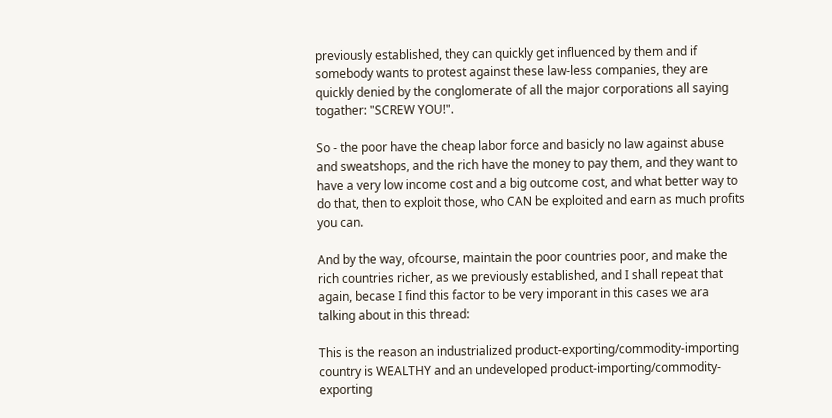previously established, they can quickly get influenced by them and if somebody wants to protest against these law-less companies, they are quickly denied by the conglomerate of all the major corporations all saying togather: "SCREW YOU!".

So - the poor have the cheap labor force and basicly no law against abuse and sweatshops, and the rich have the money to pay them, and they want to have a very low income cost and a big outcome cost, and what better way to do that, then to exploit those, who CAN be exploited and earn as much profits you can.

And by the way, ofcourse, maintain the poor countries poor, and make the rich countries richer, as we previously established, and I shall repeat that again, becase I find this factor to be very imporant in this cases we ara talking about in this thread:

This is the reason an industrialized product-exporting/commodity-importing country is WEALTHY and an undeveloped product-importing/commodity-exporting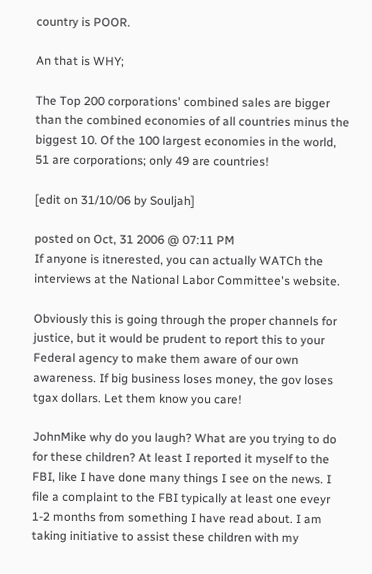country is POOR.

An that is WHY;

The Top 200 corporations' combined sales are bigger than the combined economies of all countries minus the biggest 10. Of the 100 largest economies in the world, 51 are corporations; only 49 are countries!

[edit on 31/10/06 by Souljah]

posted on Oct, 31 2006 @ 07:11 PM
If anyone is itnerested, you can actually WATCh the interviews at the National Labor Committee's website.

Obviously this is going through the proper channels for justice, but it would be prudent to report this to your Federal agency to make them aware of our own awareness. If big business loses money, the gov loses tgax dollars. Let them know you care!

JohnMike why do you laugh? What are you trying to do for these children? At least I reported it myself to the FBI, like I have done many things I see on the news. I file a complaint to the FBI typically at least one eveyr 1-2 months from something I have read about. I am taking initiative to assist these children with my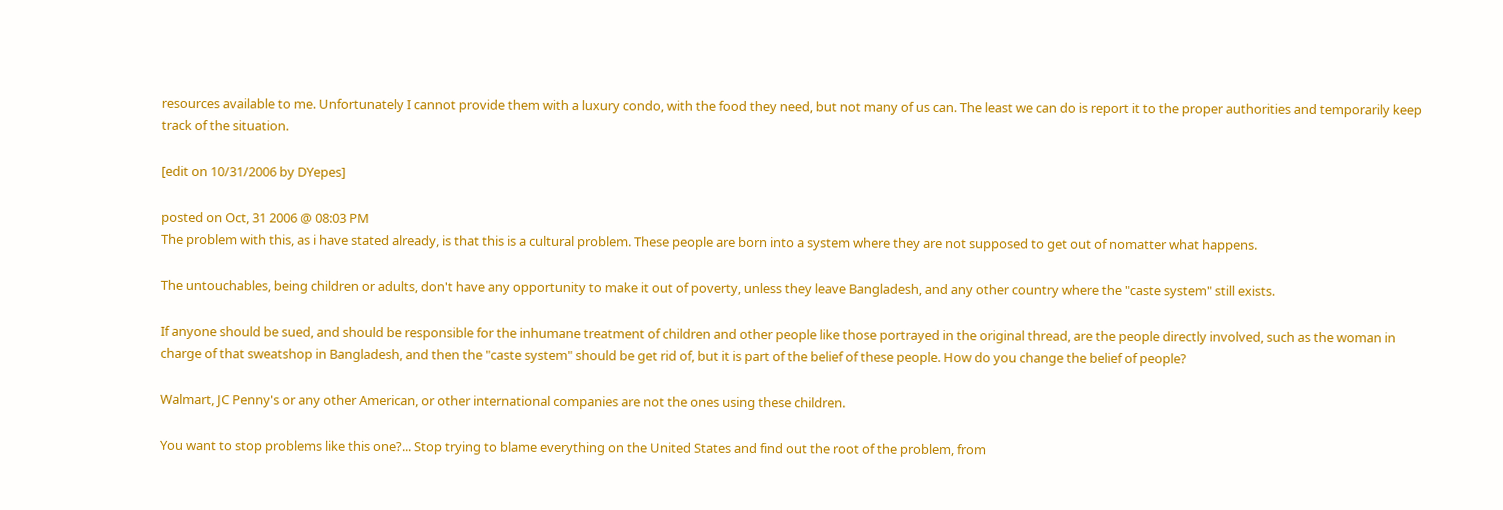resources available to me. Unfortunately I cannot provide them with a luxury condo, with the food they need, but not many of us can. The least we can do is report it to the proper authorities and temporarily keep track of the situation.

[edit on 10/31/2006 by DYepes]

posted on Oct, 31 2006 @ 08:03 PM
The problem with this, as i have stated already, is that this is a cultural problem. These people are born into a system where they are not supposed to get out of nomatter what happens.

The untouchables, being children or adults, don't have any opportunity to make it out of poverty, unless they leave Bangladesh, and any other country where the "caste system" still exists.

If anyone should be sued, and should be responsible for the inhumane treatment of children and other people like those portrayed in the original thread, are the people directly involved, such as the woman in charge of that sweatshop in Bangladesh, and then the "caste system" should be get rid of, but it is part of the belief of these people. How do you change the belief of people?

Walmart, JC Penny's or any other American, or other international companies are not the ones using these children.

You want to stop problems like this one?... Stop trying to blame everything on the United States and find out the root of the problem, from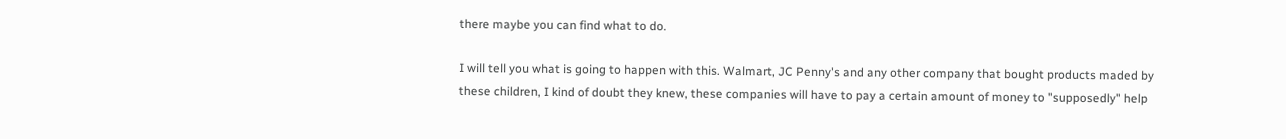there maybe you can find what to do.

I will tell you what is going to happen with this. Walmart, JC Penny's and any other company that bought products maded by these children, I kind of doubt they knew, these companies will have to pay a certain amount of money to "supposedly" help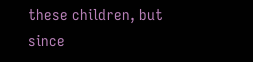these children, but since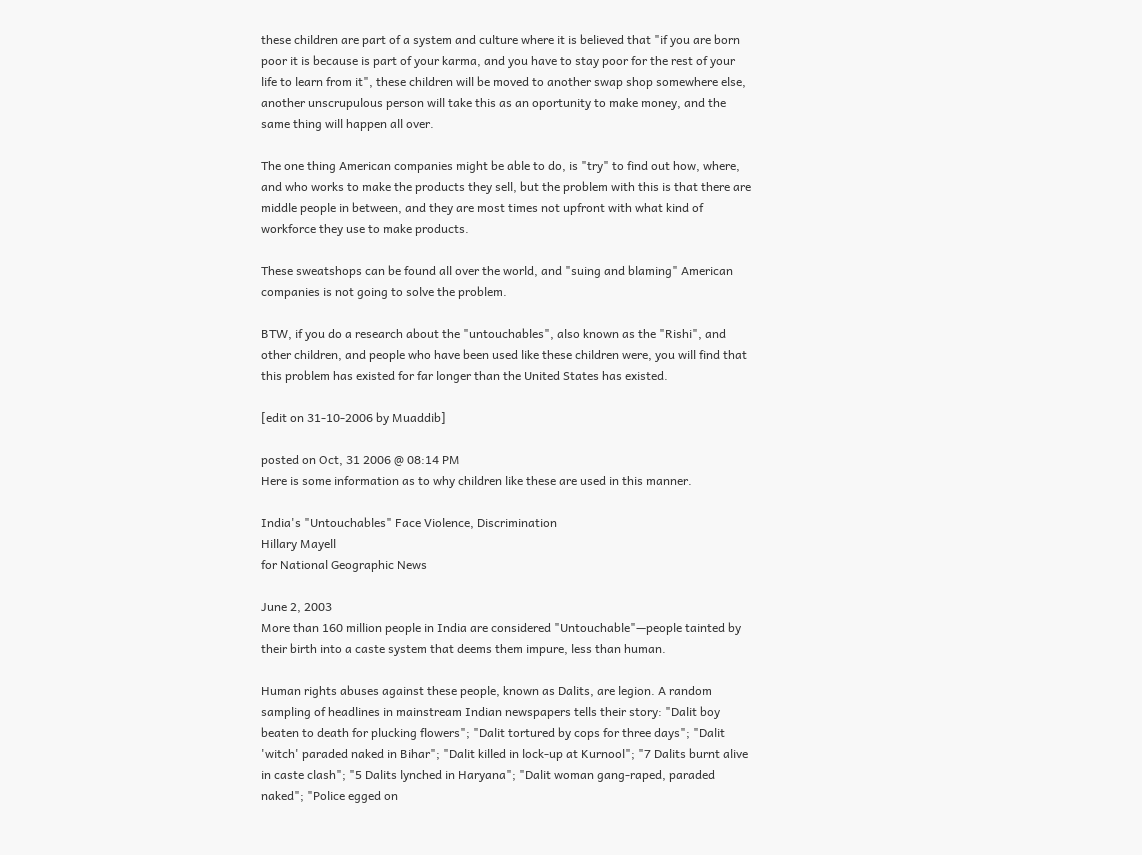these children are part of a system and culture where it is believed that "if you are born poor it is because is part of your karma, and you have to stay poor for the rest of your life to learn from it", these children will be moved to another swap shop somewhere else, another unscrupulous person will take this as an oportunity to make money, and the same thing will happen all over.

The one thing American companies might be able to do, is "try" to find out how, where, and who works to make the products they sell, but the problem with this is that there are middle people in between, and they are most times not upfront with what kind of workforce they use to make products.

These sweatshops can be found all over the world, and "suing and blaming" American companies is not going to solve the problem.

BTW, if you do a research about the "untouchables", also known as the "Rishi", and other children, and people who have been used like these children were, you will find that this problem has existed for far longer than the United States has existed.

[edit on 31-10-2006 by Muaddib]

posted on Oct, 31 2006 @ 08:14 PM
Here is some information as to why children like these are used in this manner.

India's "Untouchables" Face Violence, Discrimination
Hillary Mayell
for National Geographic News

June 2, 2003
More than 160 million people in India are considered "Untouchable"—people tainted by their birth into a caste system that deems them impure, less than human.

Human rights abuses against these people, known as Dalits, are legion. A random sampling of headlines in mainstream Indian newspapers tells their story: "Dalit boy beaten to death for plucking flowers"; "Dalit tortured by cops for three days"; "Dalit 'witch' paraded naked in Bihar"; "Dalit killed in lock-up at Kurnool"; "7 Dalits burnt alive in caste clash"; "5 Dalits lynched in Haryana"; "Dalit woman gang-raped, paraded naked"; "Police egged on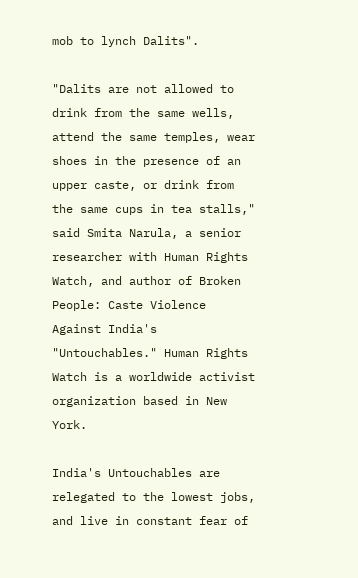mob to lynch Dalits".

"Dalits are not allowed to drink from the same wells, attend the same temples, wear shoes in the presence of an upper caste, or drink from the same cups in tea stalls," said Smita Narula, a senior researcher with Human Rights Watch, and author of Broken People: Caste Violence Against India's "Untouchables." Human Rights Watch is a worldwide activist organization based in New York.

India's Untouchables are relegated to the lowest jobs, and live in constant fear of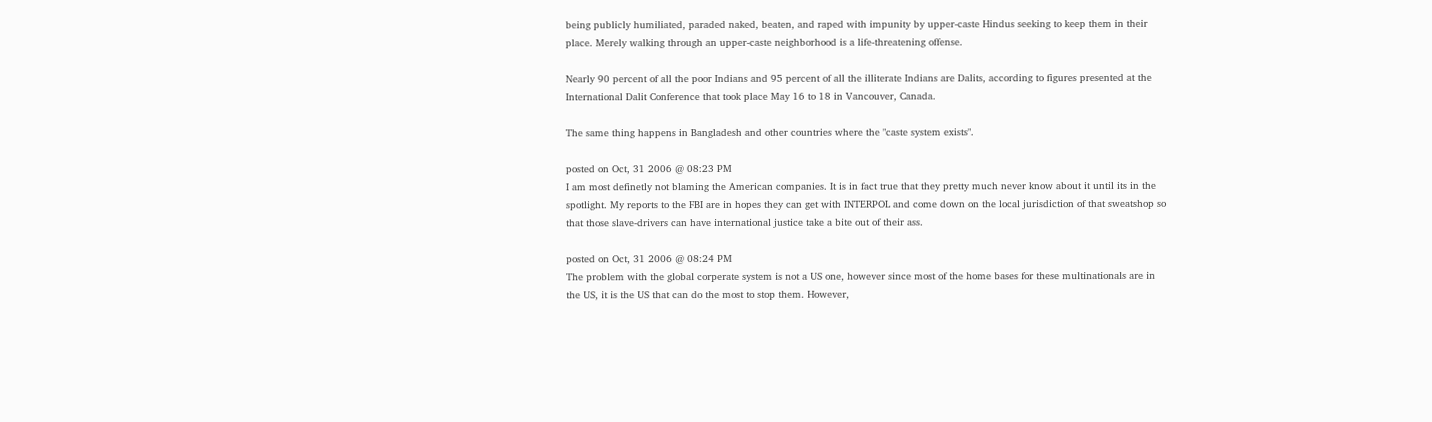being publicly humiliated, paraded naked, beaten, and raped with impunity by upper-caste Hindus seeking to keep them in their place. Merely walking through an upper-caste neighborhood is a life-threatening offense.

Nearly 90 percent of all the poor Indians and 95 percent of all the illiterate Indians are Dalits, according to figures presented at the International Dalit Conference that took place May 16 to 18 in Vancouver, Canada.

The same thing happens in Bangladesh and other countries where the "caste system exists".

posted on Oct, 31 2006 @ 08:23 PM
I am most definetly not blaming the American companies. It is in fact true that they pretty much never know about it until its in the spotlight. My reports to the FBI are in hopes they can get with INTERPOL and come down on the local jurisdiction of that sweatshop so that those slave-drivers can have international justice take a bite out of their ass.

posted on Oct, 31 2006 @ 08:24 PM
The problem with the global corperate system is not a US one, however since most of the home bases for these multinationals are in the US, it is the US that can do the most to stop them. However,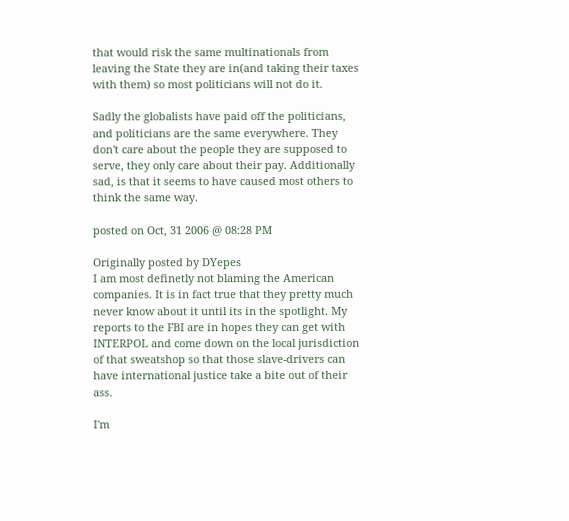that would risk the same multinationals from leaving the State they are in(and taking their taxes with them) so most politicians will not do it.

Sadly the globalists have paid off the politicians, and politicians are the same everywhere. They don't care about the people they are supposed to serve, they only care about their pay. Additionally sad, is that it seems to have caused most others to think the same way.

posted on Oct, 31 2006 @ 08:28 PM

Originally posted by DYepes
I am most definetly not blaming the American companies. It is in fact true that they pretty much never know about it until its in the spotlight. My reports to the FBI are in hopes they can get with INTERPOL and come down on the local jurisdiction of that sweatshop so that those slave-drivers can have international justice take a bite out of their ass.

I'm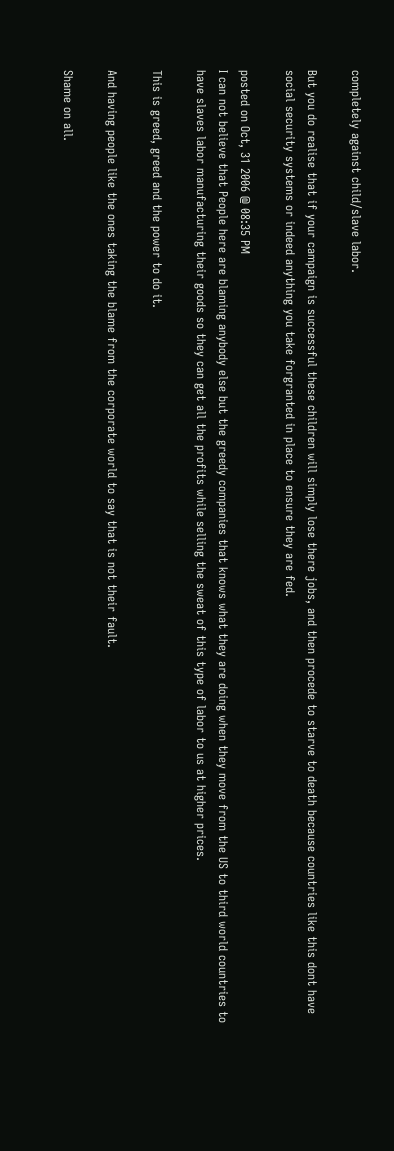completely against child/slave labor.

But you do realise that if your campaign is successful these children will simply lose there jobs, and then procede to starve to death because countries like this dont have social security systems or indeed anything you take forgranted in place to ensure they are fed.

posted on Oct, 31 2006 @ 08:35 PM
I can not believe that People here are blaming anybody else but the greedy companies that knows what they are doing when they move from the US to third world countries to have slaves labor manufacturing their goods so they can get all the profits while selling the sweat of this type of labor to us at higher prices.

This is greed, greed and the power to do it.

And having people like the ones taking the blame from the corporate world to say that is not their fault.

Shame on all.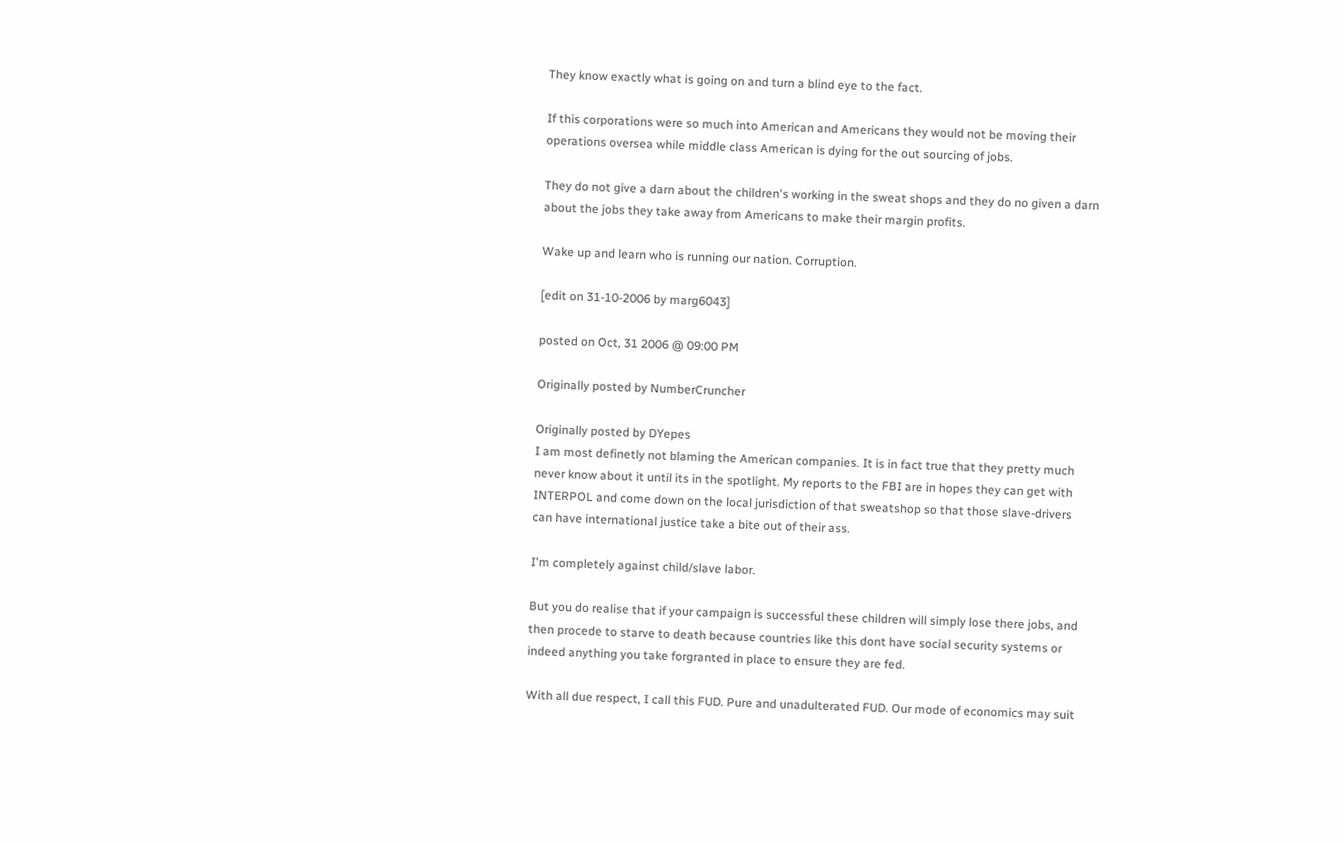They know exactly what is going on and turn a blind eye to the fact.

If this corporations were so much into American and Americans they would not be moving their operations oversea while middle class American is dying for the out sourcing of jobs.

They do not give a darn about the children's working in the sweat shops and they do no given a darn about the jobs they take away from Americans to make their margin profits.

Wake up and learn who is running our nation. Corruption.

[edit on 31-10-2006 by marg6043]

posted on Oct, 31 2006 @ 09:00 PM

Originally posted by NumberCruncher

Originally posted by DYepes
I am most definetly not blaming the American companies. It is in fact true that they pretty much never know about it until its in the spotlight. My reports to the FBI are in hopes they can get with INTERPOL and come down on the local jurisdiction of that sweatshop so that those slave-drivers can have international justice take a bite out of their ass.

I'm completely against child/slave labor.

But you do realise that if your campaign is successful these children will simply lose there jobs, and then procede to starve to death because countries like this dont have social security systems or indeed anything you take forgranted in place to ensure they are fed.

With all due respect, I call this FUD. Pure and unadulterated FUD. Our mode of economics may suit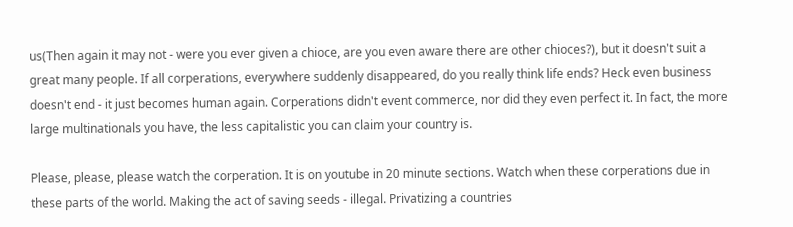us(Then again it may not - were you ever given a chioce, are you even aware there are other chioces?), but it doesn't suit a great many people. If all corperations, everywhere suddenly disappeared, do you really think life ends? Heck even business doesn't end - it just becomes human again. Corperations didn't event commerce, nor did they even perfect it. In fact, the more large multinationals you have, the less capitalistic you can claim your country is.

Please, please, please watch the corperation. It is on youtube in 20 minute sections. Watch when these corperations due in these parts of the world. Making the act of saving seeds - illegal. Privatizing a countries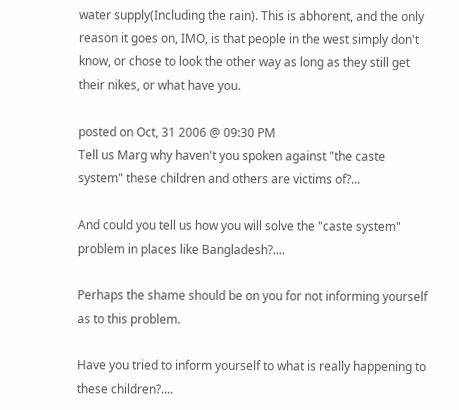water supply(Including the rain). This is abhorent, and the only reason it goes on, IMO, is that people in the west simply don't know, or chose to look the other way as long as they still get their nikes, or what have you.

posted on Oct, 31 2006 @ 09:30 PM
Tell us Marg why haven't you spoken against "the caste system" these children and others are victims of?...

And could you tell us how you will solve the "caste system" problem in places like Bangladesh?....

Perhaps the shame should be on you for not informing yourself as to this problem.

Have you tried to inform yourself to what is really happening to these children?....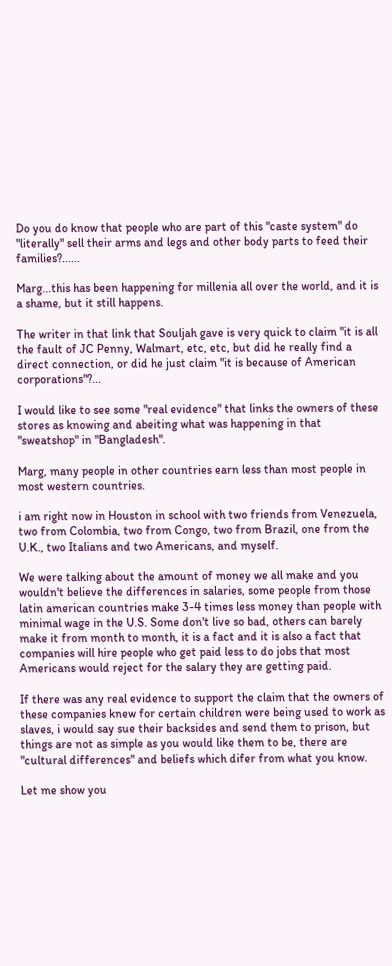Do you do know that people who are part of this "caste system" do "literally" sell their arms and legs and other body parts to feed their families?......

Marg...this has been happening for millenia all over the world, and it is a shame, but it still happens.

The writer in that link that Souljah gave is very quick to claim "it is all the fault of JC Penny, Walmart, etc, etc, but did he really find a direct connection, or did he just claim "it is because of American corporations"?...

I would like to see some "real evidence" that links the owners of these stores as knowing and abeiting what was happening in that "sweatshop" in "Bangladesh".

Marg, many people in other countries earn less than most people in most western countries.

i am right now in Houston in school with two friends from Venezuela, two from Colombia, two from Congo, two from Brazil, one from the U.K., two Italians and two Americans, and myself.

We were talking about the amount of money we all make and you wouldn't believe the differences in salaries, some people from those latin american countries make 3-4 times less money than people with minimal wage in the U.S. Some don't live so bad, others can barely make it from month to month, it is a fact and it is also a fact that companies will hire people who get paid less to do jobs that most Americans would reject for the salary they are getting paid.

If there was any real evidence to support the claim that the owners of these companies knew for certain children were being used to work as slaves, i would say sue their backsides and send them to prison, but things are not as simple as you would like them to be, there are "cultural differences" and beliefs which difer from what you know.

Let me show you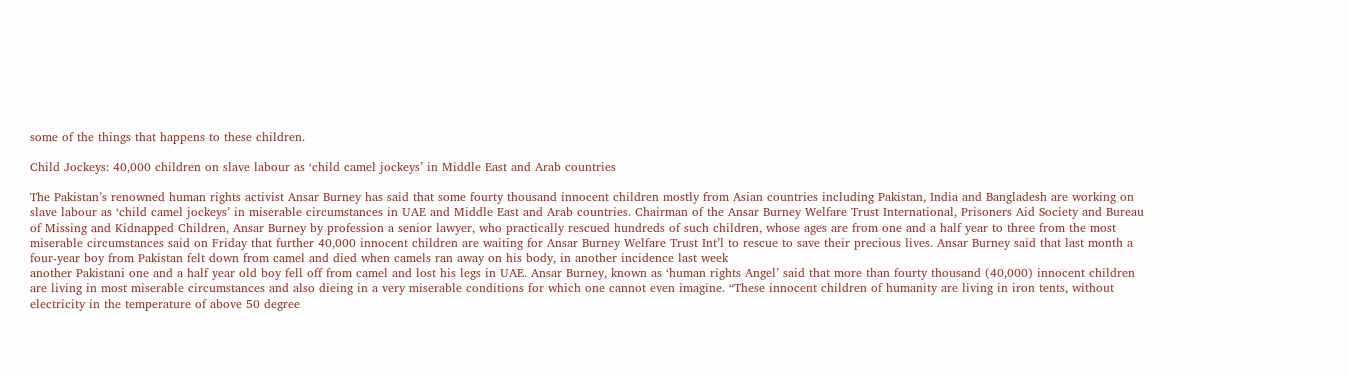some of the things that happens to these children.

Child Jockeys: 40,000 children on slave labour as ‘child camel jockeys’ in Middle East and Arab countries

The Pakistan’s renowned human rights activist Ansar Burney has said that some fourty thousand innocent children mostly from Asian countries including Pakistan, India and Bangladesh are working on slave labour as ‘child camel jockeys’ in miserable circumstances in UAE and Middle East and Arab countries. Chairman of the Ansar Burney Welfare Trust International, Prisoners Aid Society and Bureau of Missing and Kidnapped Children, Ansar Burney by profession a senior lawyer, who practically rescued hundreds of such children, whose ages are from one and a half year to three from the most miserable circumstances said on Friday that further 40,000 innocent children are waiting for Ansar Burney Welfare Trust Int’l to rescue to save their precious lives. Ansar Burney said that last month a four-year boy from Pakistan felt down from camel and died when camels ran away on his body, in another incidence last week
another Pakistani one and a half year old boy fell off from camel and lost his legs in UAE. Ansar Burney, known as ‘human rights Angel’ said that more than fourty thousand (40,000) innocent children are living in most miserable circumstances and also dieing in a very miserable conditions for which one cannot even imagine. “These innocent children of humanity are living in iron tents, without electricity in the temperature of above 50 degree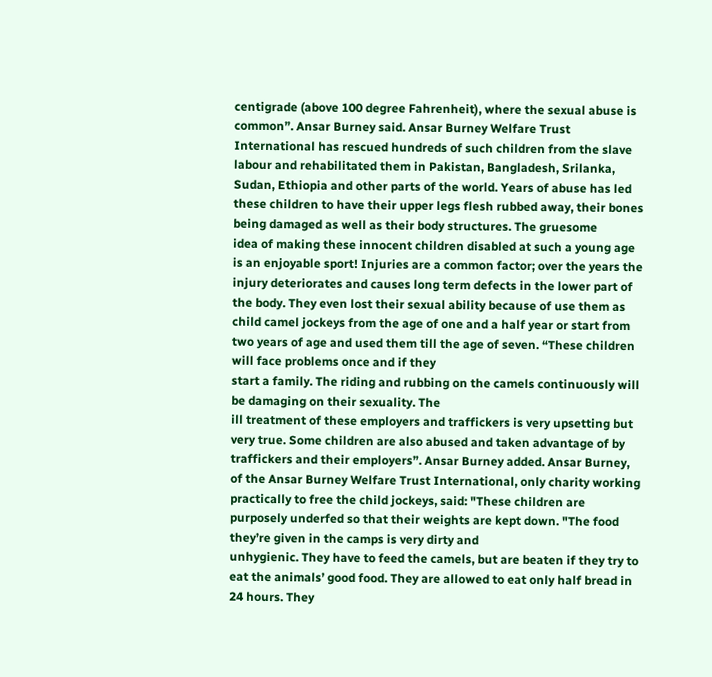centigrade (above 100 degree Fahrenheit), where the sexual abuse is common”. Ansar Burney said. Ansar Burney Welfare Trust International has rescued hundreds of such children from the slave labour and rehabilitated them in Pakistan, Bangladesh, Srilanka, Sudan, Ethiopia and other parts of the world. Years of abuse has led these children to have their upper legs flesh rubbed away, their bones being damaged as well as their body structures. The gruesome
idea of making these innocent children disabled at such a young age is an enjoyable sport! Injuries are a common factor; over the years the injury deteriorates and causes long term defects in the lower part of the body. They even lost their sexual ability because of use them as child camel jockeys from the age of one and a half year or start from two years of age and used them till the age of seven. “These children will face problems once and if they
start a family. The riding and rubbing on the camels continuously will be damaging on their sexuality. The
ill treatment of these employers and traffickers is very upsetting but very true. Some children are also abused and taken advantage of by traffickers and their employers”. Ansar Burney added. Ansar Burney, of the Ansar Burney Welfare Trust International, only charity working practically to free the child jockeys, said: "These children are
purposely underfed so that their weights are kept down. "The food they’re given in the camps is very dirty and
unhygienic. They have to feed the camels, but are beaten if they try to eat the animals’ good food. They are allowed to eat only half bread in 24 hours. They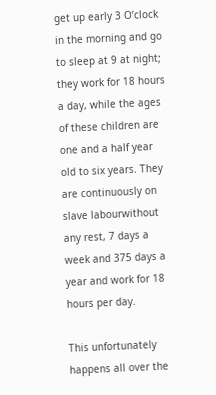get up early 3 O’clock in the morning and go to sleep at 9 at night; they work for 18 hours a day, while the ages of these children are one and a half year old to six years. They are continuously on slave labourwithout any rest, 7 days a week and 375 days a year and work for 18 hours per day.

This unfortunately happens all over the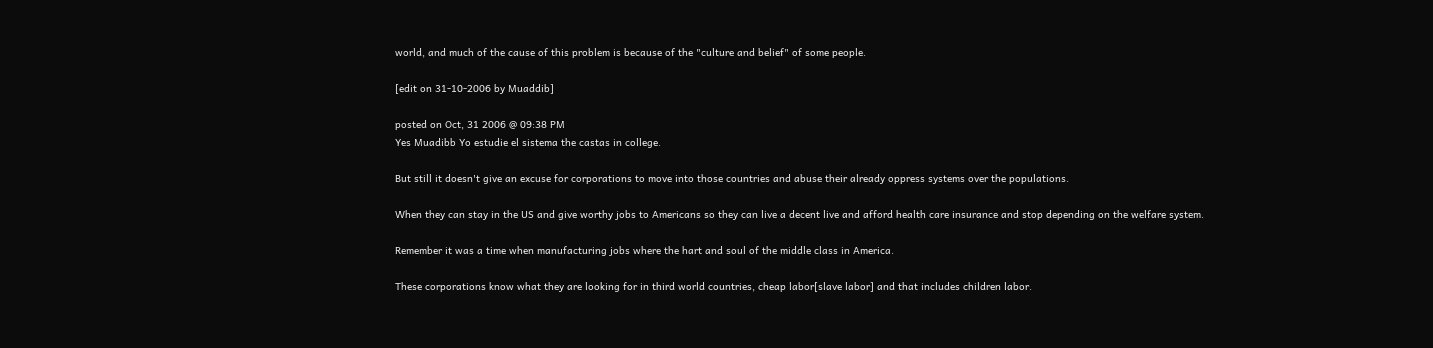world, and much of the cause of this problem is because of the "culture and belief" of some people.

[edit on 31-10-2006 by Muaddib]

posted on Oct, 31 2006 @ 09:38 PM
Yes Muadibb Yo estudie el sistema the castas in college.

But still it doesn't give an excuse for corporations to move into those countries and abuse their already oppress systems over the populations.

When they can stay in the US and give worthy jobs to Americans so they can live a decent live and afford health care insurance and stop depending on the welfare system.

Remember it was a time when manufacturing jobs where the hart and soul of the middle class in America.

These corporations know what they are looking for in third world countries, cheap labor[slave labor] and that includes children labor.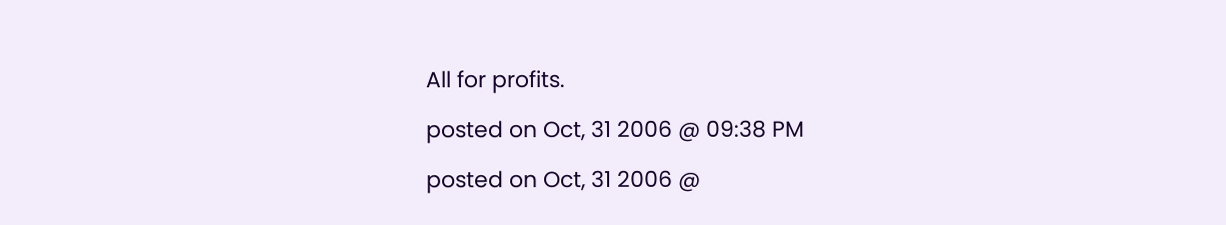All for profits.

posted on Oct, 31 2006 @ 09:38 PM

posted on Oct, 31 2006 @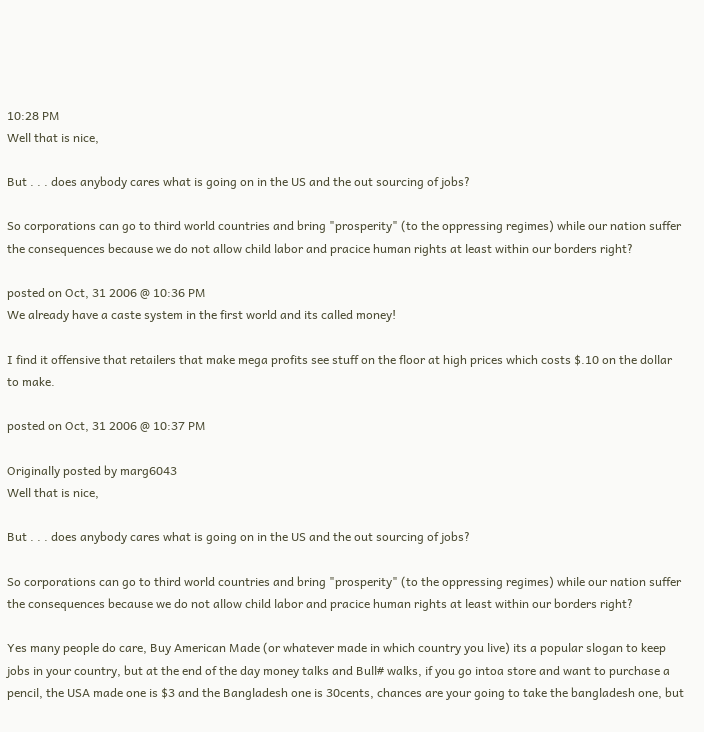10:28 PM
Well that is nice,

But . . . does anybody cares what is going on in the US and the out sourcing of jobs?

So corporations can go to third world countries and bring "prosperity" (to the oppressing regimes) while our nation suffer the consequences because we do not allow child labor and pracice human rights at least within our borders right?

posted on Oct, 31 2006 @ 10:36 PM
We already have a caste system in the first world and its called money!

I find it offensive that retailers that make mega profits see stuff on the floor at high prices which costs $.10 on the dollar to make.

posted on Oct, 31 2006 @ 10:37 PM

Originally posted by marg6043
Well that is nice,

But . . . does anybody cares what is going on in the US and the out sourcing of jobs?

So corporations can go to third world countries and bring "prosperity" (to the oppressing regimes) while our nation suffer the consequences because we do not allow child labor and pracice human rights at least within our borders right?

Yes many people do care, Buy American Made (or whatever made in which country you live) its a popular slogan to keep jobs in your country, but at the end of the day money talks and Bull# walks, if you go intoa store and want to purchase a pencil, the USA made one is $3 and the Bangladesh one is 30cents, chances are your going to take the bangladesh one, but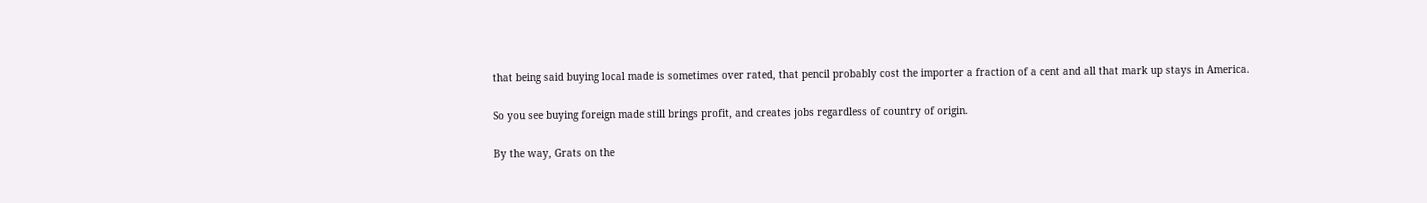that being said buying local made is sometimes over rated, that pencil probably cost the importer a fraction of a cent and all that mark up stays in America.

So you see buying foreign made still brings profit, and creates jobs regardless of country of origin.

By the way, Grats on the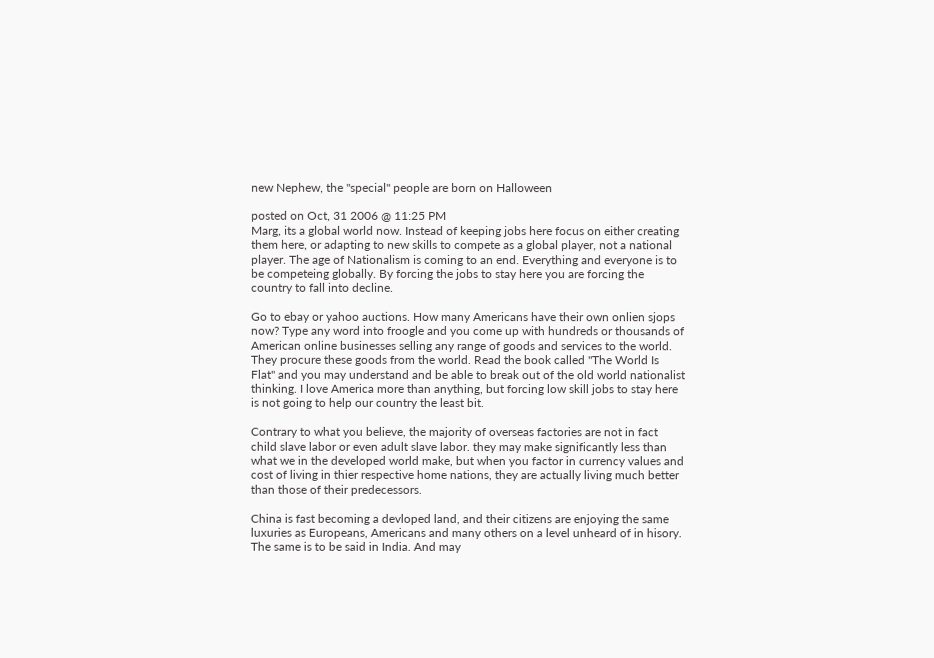new Nephew, the "special" people are born on Halloween

posted on Oct, 31 2006 @ 11:25 PM
Marg, its a global world now. Instead of keeping jobs here focus on either creating them here, or adapting to new skills to compete as a global player, not a national player. The age of Nationalism is coming to an end. Everything and everyone is to be competeing globally. By forcing the jobs to stay here you are forcing the country to fall into decline.

Go to ebay or yahoo auctions. How many Americans have their own onlien sjops now? Type any word into froogle and you come up with hundreds or thousands of American online businesses selling any range of goods and services to the world. They procure these goods from the world. Read the book called "The World Is Flat" and you may understand and be able to break out of the old world nationalist thinking. I love America more than anything, but forcing low skill jobs to stay here is not going to help our country the least bit.

Contrary to what you believe, the majority of overseas factories are not in fact child slave labor or even adult slave labor. they may make significantly less than what we in the developed world make, but when you factor in currency values and cost of living in thier respective home nations, they are actually living much better than those of their predecessors.

China is fast becoming a devloped land, and their citizens are enjoying the same luxuries as Europeans, Americans and many others on a level unheard of in hisory. The same is to be said in India. And may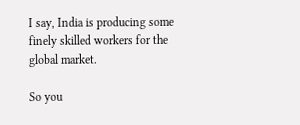I say, India is producing some finely skilled workers for the global market.

So you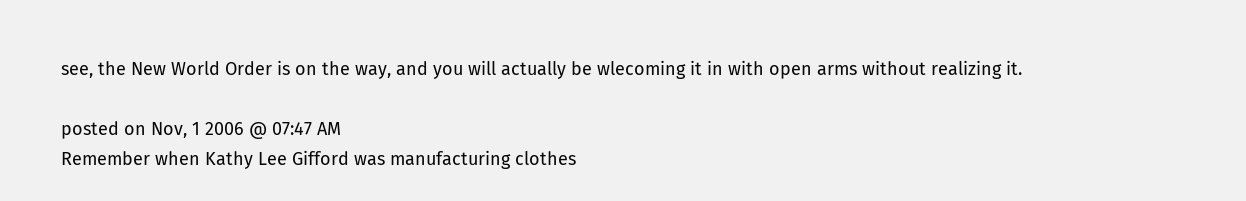see, the New World Order is on the way, and you will actually be wlecoming it in with open arms without realizing it.

posted on Nov, 1 2006 @ 07:47 AM
Remember when Kathy Lee Gifford was manufacturing clothes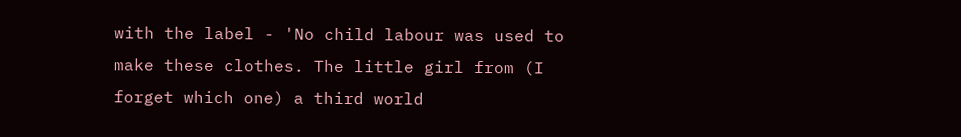with the label - 'No child labour was used to make these clothes. The little girl from (I forget which one) a third world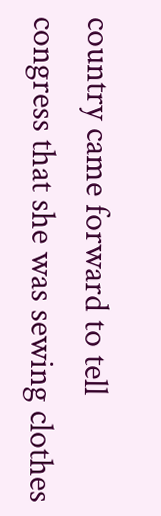country came forward to tell congress that she was sewing clothes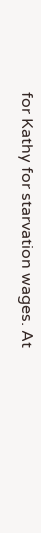for Kathy for starvation wages. At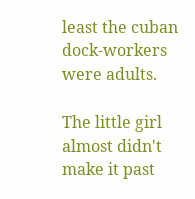least the cuban dock-workers were adults.

The little girl almost didn't make it past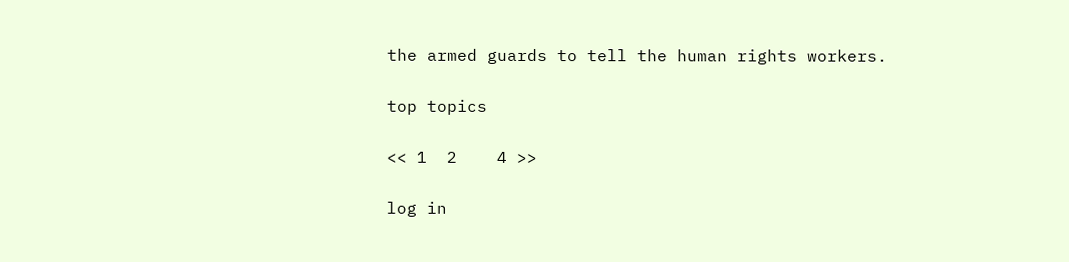the armed guards to tell the human rights workers.

top topics

<< 1  2    4 >>

log in